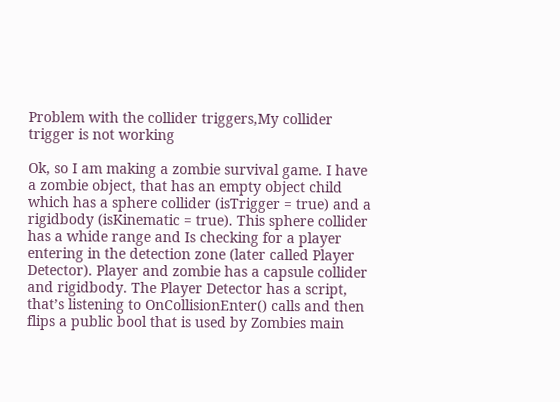Problem with the collider triggers,My collider trigger is not working

Ok, so I am making a zombie survival game. I have a zombie object, that has an empty object child which has a sphere collider (isTrigger = true) and a rigidbody (isKinematic = true). This sphere collider has a whide range and Is checking for a player entering in the detection zone (later called Player Detector). Player and zombie has a capsule collider and rigidbody. The Player Detector has a script, that’s listening to OnCollisionEnter() calls and then flips a public bool that is used by Zombies main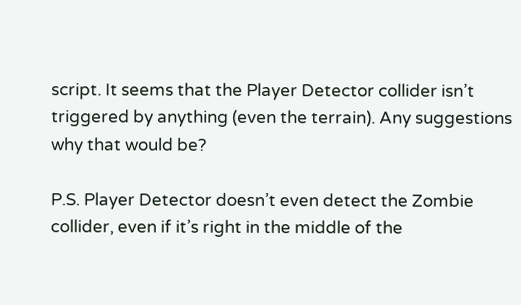script. It seems that the Player Detector collider isn’t triggered by anything (even the terrain). Any suggestions why that would be?

P.S. Player Detector doesn’t even detect the Zombie collider, even if it’s right in the middle of the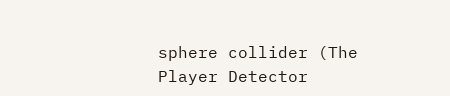sphere collider (The Player Detector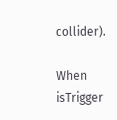collider).

When isTrigger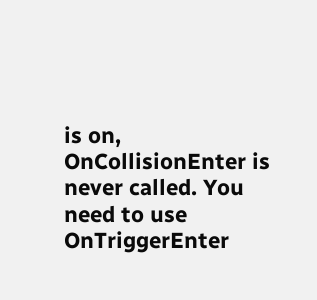is on, OnCollisionEnter is never called. You need to use OnTriggerEnter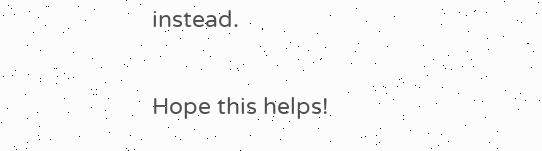instead.

Hope this helps!